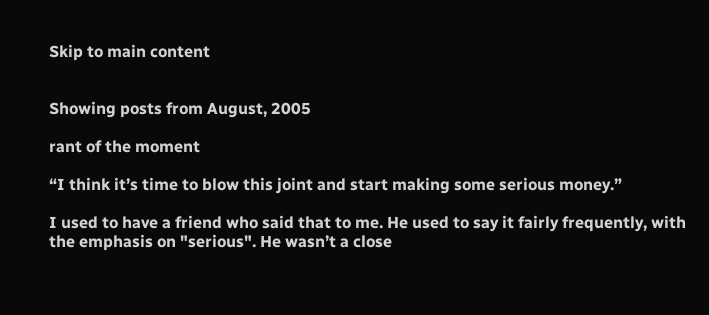Skip to main content


Showing posts from August, 2005

rant of the moment

“I think it’s time to blow this joint and start making some serious money.”

I used to have a friend who said that to me. He used to say it fairly frequently, with the emphasis on "serious". He wasn’t a close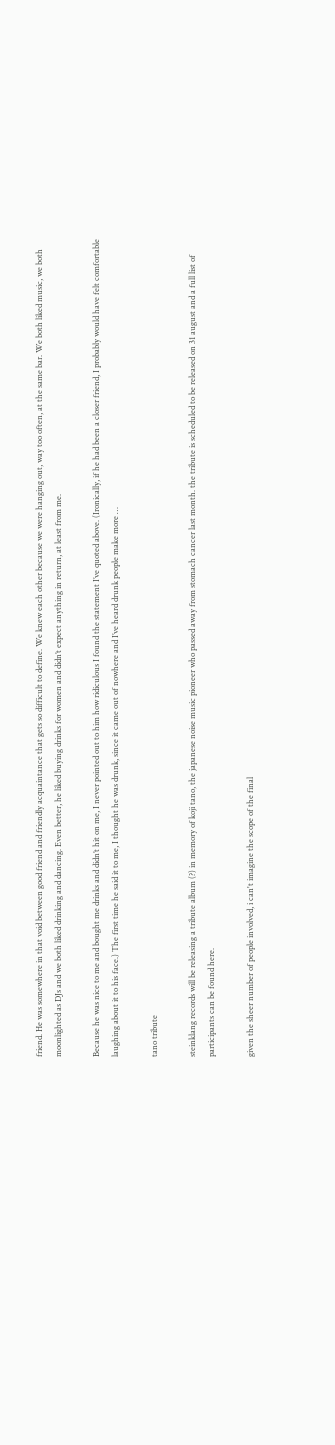friend. He was somewhere in that void between good friend and friendly acquaintance that gets so difficult to define. We knew each other because we were hanging out, way too often, at the same bar. We both liked music, we both moonlighted as DJs and we both liked drinking and dancing. Even better, he liked buying drinks for women and didn’t expect anything in return, at least from me.

Because he was nice to me and bought me drinks and didn’t hit on me, I never pointed out to him how ridiculous I found the statement I’ve quoted above. (Ironically, if he had been a closer friend, I probably would have felt comfortable laughing about it to his face.) The first time he said it to me, I thought he was drunk, since it came out of nowhere and I’ve heard drunk people make more …

tano tribute

steinklang records will be releasing a tribute album (?) in memory of koji tano, the japanese noise music pioneer who passed away from stomach cancer last month. the tribute is scheduled to be released on 31 august and a full list of participants can be found here.

given the sheer number of people involved, i can't imagine the scope of the final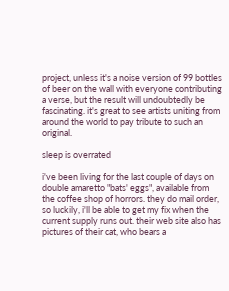project, unless it's a noise version of 99 bottles of beer on the wall with everyone contributing a verse, but the result will undoubtedly be fascinating. it's great to see artists uniting from around the world to pay tribute to such an original.

sleep is overrated

i've been living for the last couple of days on double amaretto "bats' eggs", available from the coffee shop of horrors. they do mail order, so luckily, i'll be able to get my fix when the current supply runs out. their web site also has pictures of their cat, who bears a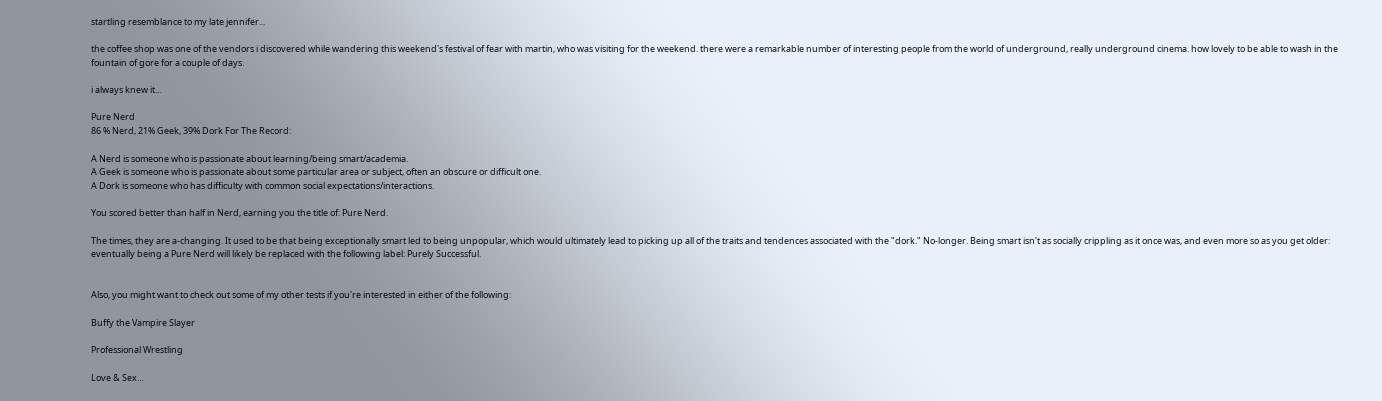startling resemblance to my late jennifer...

the coffee shop was one of the vendors i discovered while wandering this weekend's festival of fear with martin, who was visiting for the weekend. there were a remarkable number of interesting people from the world of underground, really underground cinema. how lovely to be able to wash in the fountain of gore for a couple of days.

i always knew it...

Pure Nerd
86 % Nerd, 21% Geek, 39% Dork For The Record:

A Nerd is someone who is passionate about learning/being smart/academia.
A Geek is someone who is passionate about some particular area or subject, often an obscure or difficult one.
A Dork is someone who has difficulty with common social expectations/interactions.

You scored better than half in Nerd, earning you the title of: Pure Nerd.

The times, they are a-changing. It used to be that being exceptionally smart led to being unpopular, which would ultimately lead to picking up all of the traits and tendences associated with the "dork." No-longer. Being smart isn't as socially crippling as it once was, and even more so as you get older: eventually being a Pure Nerd will likely be replaced with the following label: Purely Successful.


Also, you might want to check out some of my other tests if you're interested in either of the following:

Buffy the Vampire Slayer

Professional Wrestling

Love & Sex…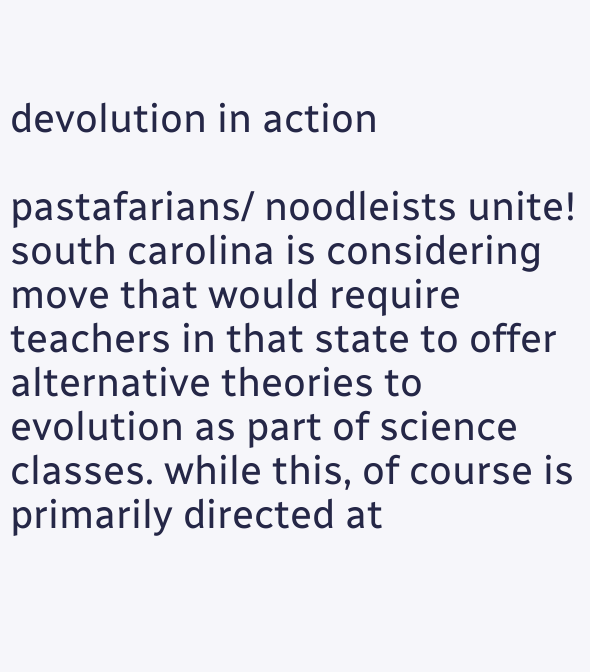devolution in action

pastafarians/ noodleists unite! south carolina is considering move that would require teachers in that state to offer alternative theories to evolution as part of science classes. while this, of course is primarily directed at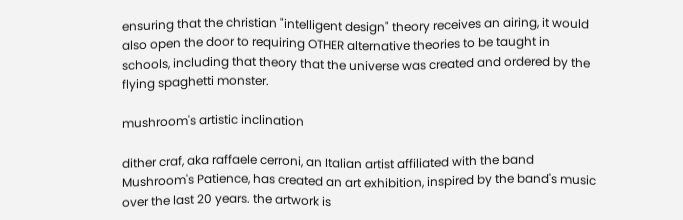ensuring that the christian "intelligent design" theory receives an airing, it would also open the door to requiring OTHER alternative theories to be taught in schools, including that theory that the universe was created and ordered by the flying spaghetti monster.

mushroom's artistic inclination

dither craf, aka raffaele cerroni, an Italian artist affiliated with the band Mushroom's Patience, has created an art exhibition, inspired by the band's music over the last 20 years. the artwork is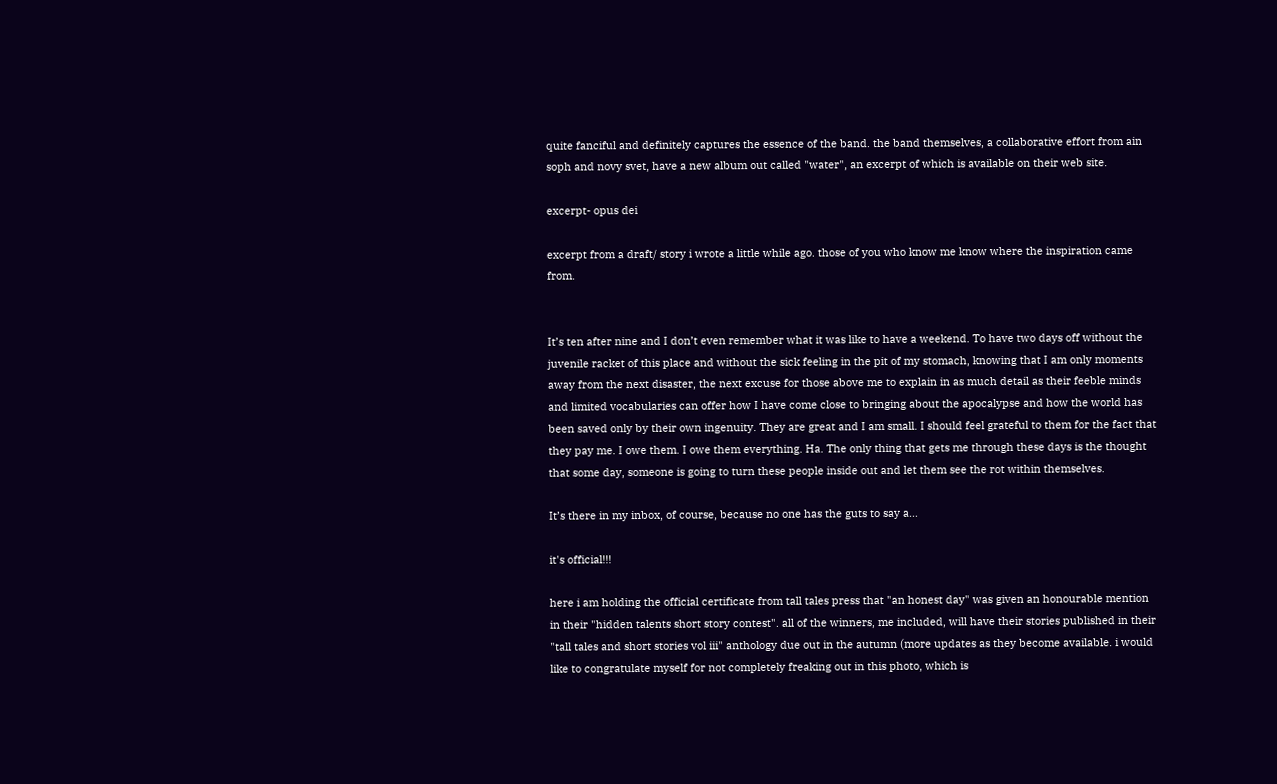quite fanciful and definitely captures the essence of the band. the band themselves, a collaborative effort from ain soph and novy svet, have a new album out called "water", an excerpt of which is available on their web site.

excerpt- opus dei

excerpt from a draft/ story i wrote a little while ago. those of you who know me know where the inspiration came from.


It’s ten after nine and I don’t even remember what it was like to have a weekend. To have two days off without the juvenile racket of this place and without the sick feeling in the pit of my stomach, knowing that I am only moments away from the next disaster, the next excuse for those above me to explain in as much detail as their feeble minds and limited vocabularies can offer how I have come close to bringing about the apocalypse and how the world has been saved only by their own ingenuity. They are great and I am small. I should feel grateful to them for the fact that they pay me. I owe them. I owe them everything. Ha. The only thing that gets me through these days is the thought that some day, someone is going to turn these people inside out and let them see the rot within themselves.

It’s there in my inbox, of course, because no one has the guts to say a…

it's official!!!

here i am holding the official certificate from tall tales press that "an honest day" was given an honourable mention in their "hidden talents short story contest". all of the winners, me included, will have their stories published in their "tall tales and short stories vol iii" anthology due out in the autumn (more updates as they become available. i would like to congratulate myself for not completely freaking out in this photo, which is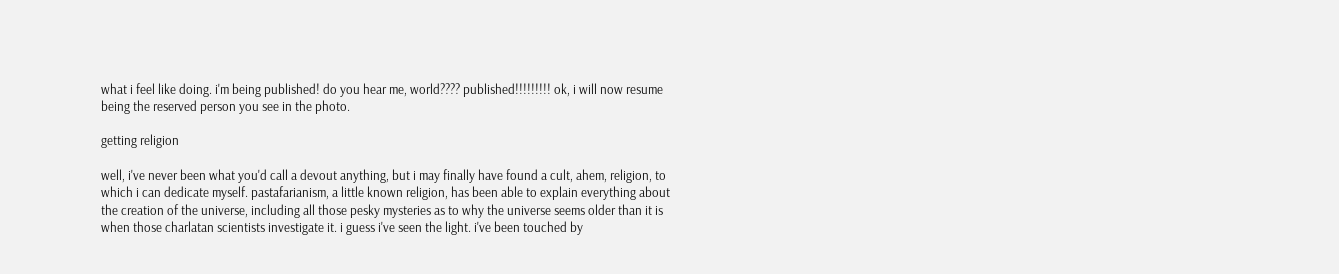what i feel like doing. i'm being published! do you hear me, world???? published!!!!!!!!! ok, i will now resume being the reserved person you see in the photo.

getting religion

well, i've never been what you'd call a devout anything, but i may finally have found a cult, ahem, religion, to which i can dedicate myself. pastafarianism, a little known religion, has been able to explain everything about the creation of the universe, including all those pesky mysteries as to why the universe seems older than it is when those charlatan scientists investigate it. i guess i've seen the light. i've been touched by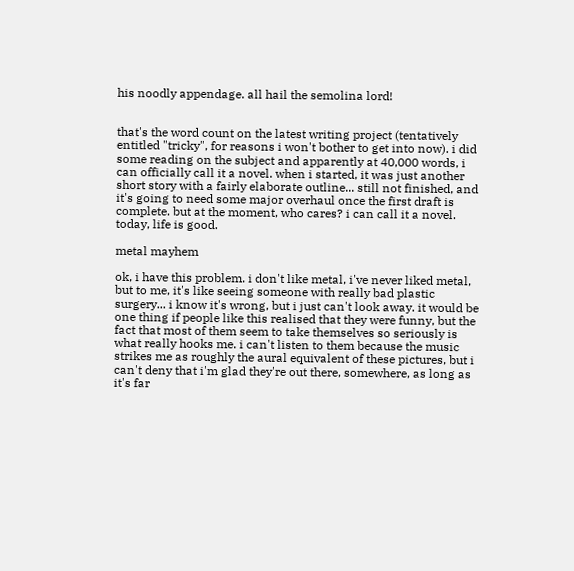his noodly appendage. all hail the semolina lord!


that's the word count on the latest writing project (tentatively entitled "tricky", for reasons i won't bother to get into now). i did some reading on the subject and apparently at 40,000 words, i can officially call it a novel. when i started, it was just another short story with a fairly elaborate outline... still not finished, and it's going to need some major overhaul once the first draft is complete. but at the moment, who cares? i can call it a novel. today, life is good.

metal mayhem

ok, i have this problem. i don't like metal, i've never liked metal, but to me, it's like seeing someone with really bad plastic surgery... i know it's wrong, but i just can't look away. it would be one thing if people like this realised that they were funny, but the fact that most of them seem to take themselves so seriously is what really hooks me. i can't listen to them because the music strikes me as roughly the aural equivalent of these pictures, but i can't deny that i'm glad they're out there, somewhere, as long as it's far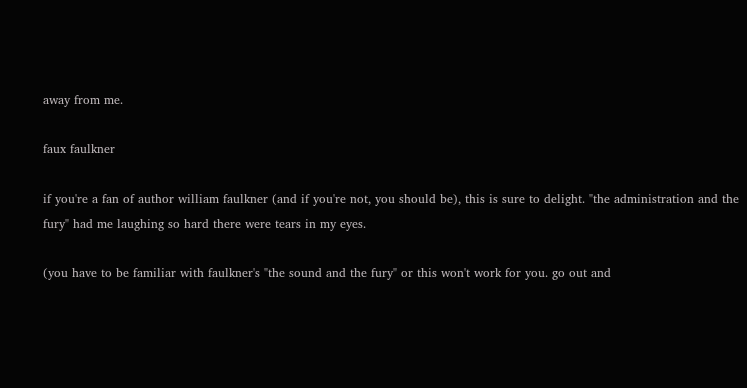away from me.

faux faulkner

if you're a fan of author william faulkner (and if you're not, you should be), this is sure to delight. "the administration and the fury" had me laughing so hard there were tears in my eyes.

(you have to be familiar with faulkner's "the sound and the fury" or this won't work for you. go out and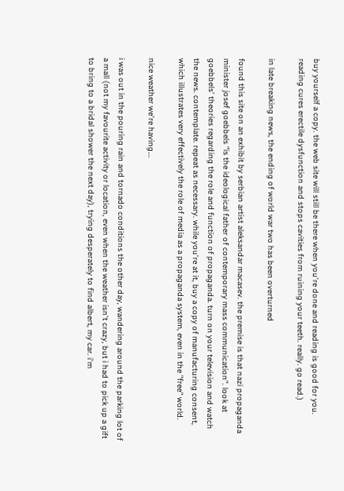buy yourself a copy. the web site will still be there when you're done and reading is good for you. reading cures erectile dysfunction and stops cavities from ruining your teeth. really. go read.)

in late breaking news, the ending of world war two has been overturned

found this site on an exhibit by serbian artist aleksandar macasev. the premise is that nazi propaganda minister josef goebbels "is the ideological father of contemporary mass communication". look at goebbels' theories regarding the role and function of propaganda. turn on your television and watch the news. contemplate. repeat as necessary. while you're at it, buy a copy of manufacturing consent, which illustrates very effectively the role of media as a propaganda system, even in the "free" world.

nice weather we're having...

i was out in the pouring rain and tornado conditions the other day, wandering around the parking lot of a mall (not my favourite activity or location, even when the weather isn't crazy, but i had to pick up a gift to bring to a bridal shower the next day), trying desperately to find albert, my car. i'm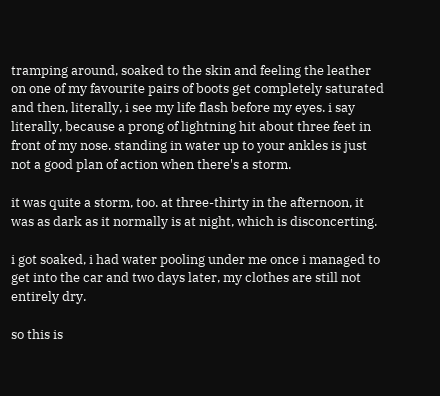tramping around, soaked to the skin and feeling the leather on one of my favourite pairs of boots get completely saturated and then, literally, i see my life flash before my eyes. i say literally, because a prong of lightning hit about three feet in front of my nose. standing in water up to your ankles is just not a good plan of action when there's a storm.

it was quite a storm, too. at three-thirty in the afternoon, it was as dark as it normally is at night, which is disconcerting.

i got soaked, i had water pooling under me once i managed to get into the car and two days later, my clothes are still not entirely dry.

so this is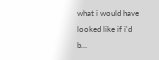what i would have looked like if i'd b…